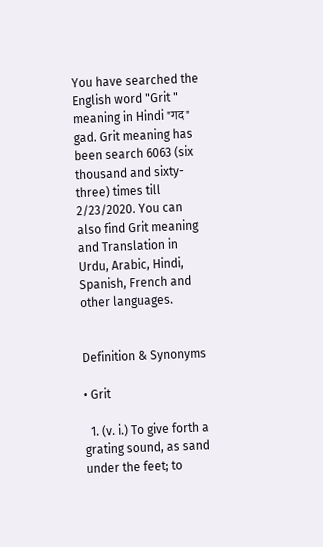You have searched the English word "Grit " meaning in Hindi "गद" gad. Grit meaning has been search 6063 (six thousand and sixty-three) times till 2/23/2020. You can also find Grit meaning and Translation in Urdu, Arabic, Hindi, Spanish, French and other languages.


Definition & Synonyms

• Grit

  1. (v. i.) To give forth a grating sound, as sand under the feet; to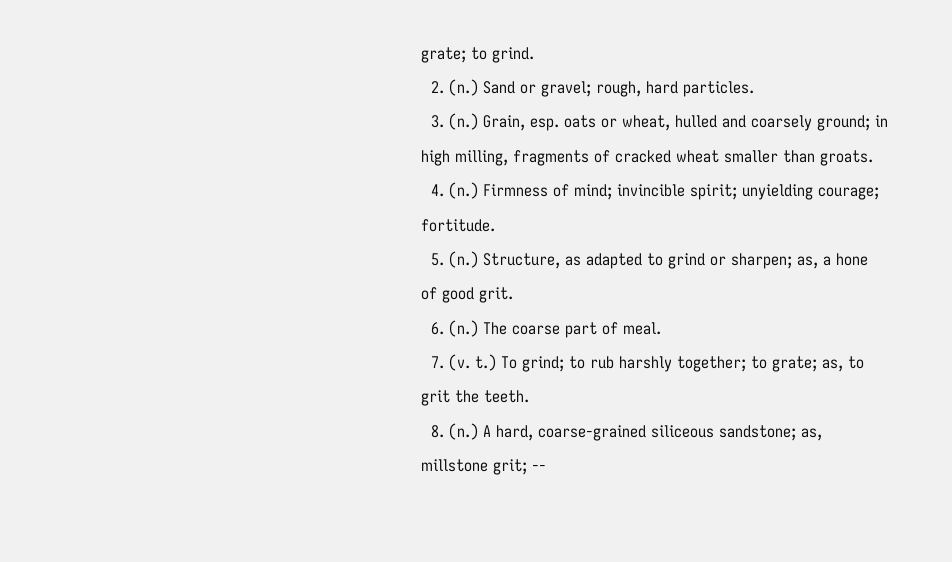grate; to grind.
  2. (n.) Sand or gravel; rough, hard particles.
  3. (n.) Grain, esp. oats or wheat, hulled and coarsely ground; in high milling, fragments of cracked wheat smaller than groats.
  4. (n.) Firmness of mind; invincible spirit; unyielding courage; fortitude.
  5. (n.) Structure, as adapted to grind or sharpen; as, a hone of good grit.
  6. (n.) The coarse part of meal.
  7. (v. t.) To grind; to rub harshly together; to grate; as, to grit the teeth.
  8. (n.) A hard, coarse-grained siliceous sandstone; as, millstone grit; --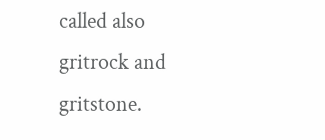called also gritrock and gritstone.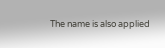The name is also applied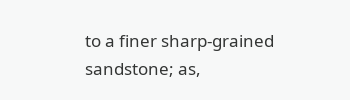to a finer sharp-grained sandstone; as,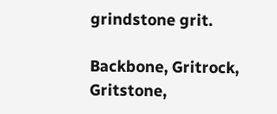grindstone grit.

Backbone, Gritrock, Gritstone,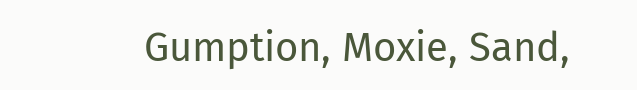Gumption, Moxie, Sand,